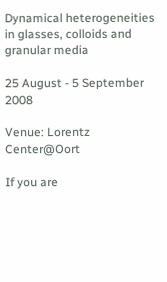Dynamical heterogeneities in glasses, colloids and granular media

25 August - 5 September 2008

Venue: Lorentz Center@Oort

If you are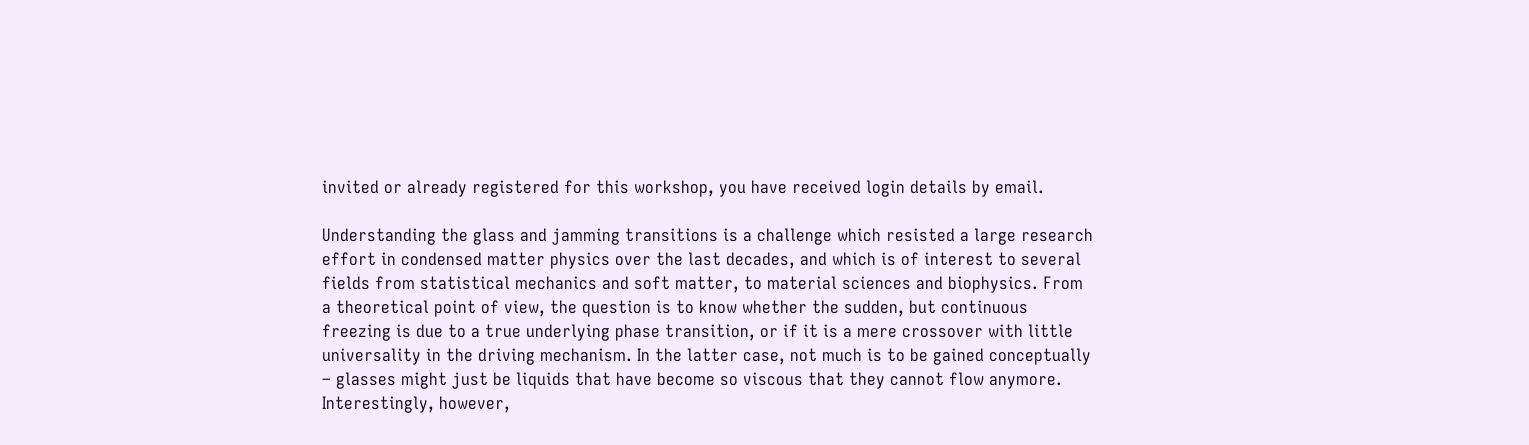invited or already registered for this workshop, you have received login details by email.

Understanding the glass and jamming transitions is a challenge which resisted a large research effort in condensed matter physics over the last decades, and which is of interest to several fields from statistical mechanics and soft matter, to material sciences and biophysics. From a theoretical point of view, the question is to know whether the sudden, but continuous freezing is due to a true underlying phase transition, or if it is a mere crossover with little universality in the driving mechanism. In the latter case, not much is to be gained conceptually – glasses might just be liquids that have become so viscous that they cannot flow anymore. Interestingly, however,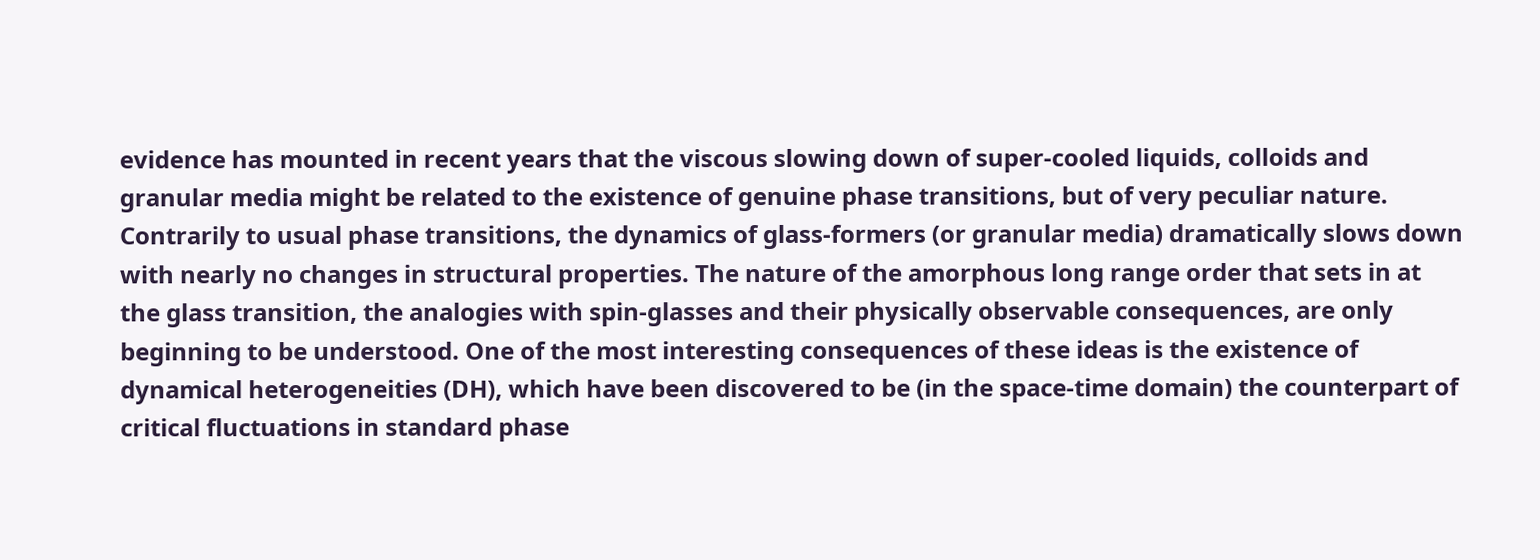evidence has mounted in recent years that the viscous slowing down of super-cooled liquids, colloids and granular media might be related to the existence of genuine phase transitions, but of very peculiar nature. Contrarily to usual phase transitions, the dynamics of glass-formers (or granular media) dramatically slows down with nearly no changes in structural properties. The nature of the amorphous long range order that sets in at the glass transition, the analogies with spin-glasses and their physically observable consequences, are only beginning to be understood. One of the most interesting consequences of these ideas is the existence of dynamical heterogeneities (DH), which have been discovered to be (in the space-time domain) the counterpart of critical fluctuations in standard phase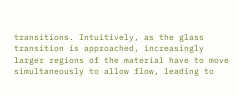transitions. Intuitively, as the glass transition is approached, increasingly larger regions of the material have to move simultaneously to allow flow, leading to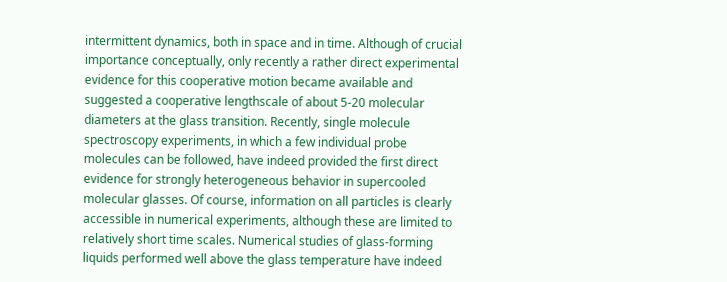intermittent dynamics, both in space and in time. Although of crucial importance conceptually, only recently a rather direct experimental evidence for this cooperative motion became available and suggested a cooperative lengthscale of about 5-20 molecular diameters at the glass transition. Recently, single molecule spectroscopy experiments, in which a few individual probe molecules can be followed, have indeed provided the first direct evidence for strongly heterogeneous behavior in supercooled molecular glasses. Of course, information on all particles is clearly accessible in numerical experiments, although these are limited to relatively short time scales. Numerical studies of glass-forming liquids performed well above the glass temperature have indeed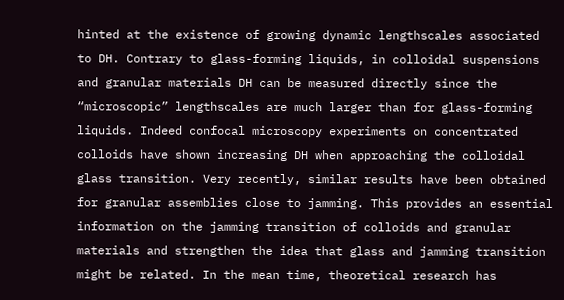hinted at the existence of growing dynamic lengthscales associated to DH. Contrary to glass-forming liquids, in colloidal suspensions and granular materials DH can be measured directly since the “microscopic” lengthscales are much larger than for glass-forming liquids. Indeed confocal microscopy experiments on concentrated colloids have shown increasing DH when approaching the colloidal glass transition. Very recently, similar results have been obtained for granular assemblies close to jamming. This provides an essential information on the jamming transition of colloids and granular materials and strengthen the idea that glass and jamming transition might be related. In the mean time, theoretical research has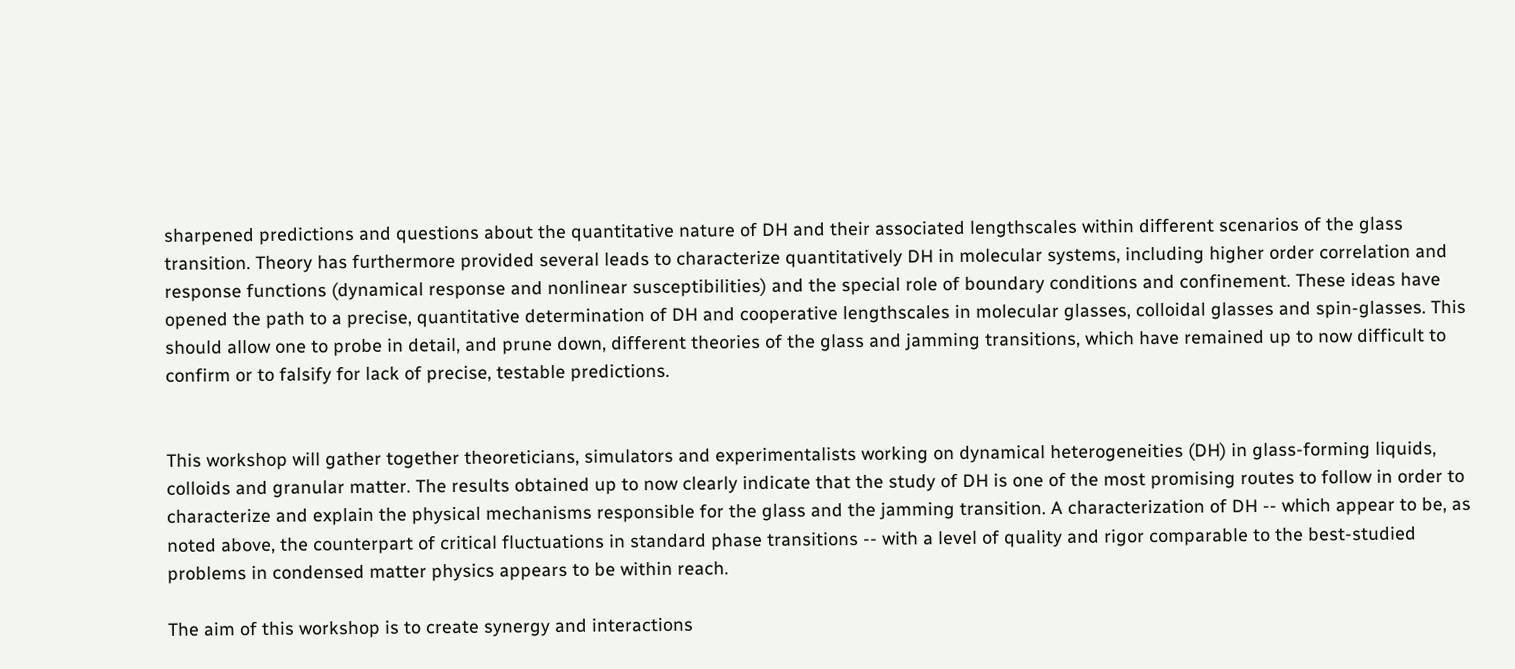sharpened predictions and questions about the quantitative nature of DH and their associated lengthscales within different scenarios of the glass transition. Theory has furthermore provided several leads to characterize quantitatively DH in molecular systems, including higher order correlation and response functions (dynamical response and nonlinear susceptibilities) and the special role of boundary conditions and confinement. These ideas have opened the path to a precise, quantitative determination of DH and cooperative lengthscales in molecular glasses, colloidal glasses and spin-glasses. This should allow one to probe in detail, and prune down, different theories of the glass and jamming transitions, which have remained up to now difficult to confirm or to falsify for lack of precise, testable predictions.


This workshop will gather together theoreticians, simulators and experimentalists working on dynamical heterogeneities (DH) in glass-forming liquids, colloids and granular matter. The results obtained up to now clearly indicate that the study of DH is one of the most promising routes to follow in order to characterize and explain the physical mechanisms responsible for the glass and the jamming transition. A characterization of DH -- which appear to be, as noted above, the counterpart of critical fluctuations in standard phase transitions -- with a level of quality and rigor comparable to the best-studied problems in condensed matter physics appears to be within reach.

The aim of this workshop is to create synergy and interactions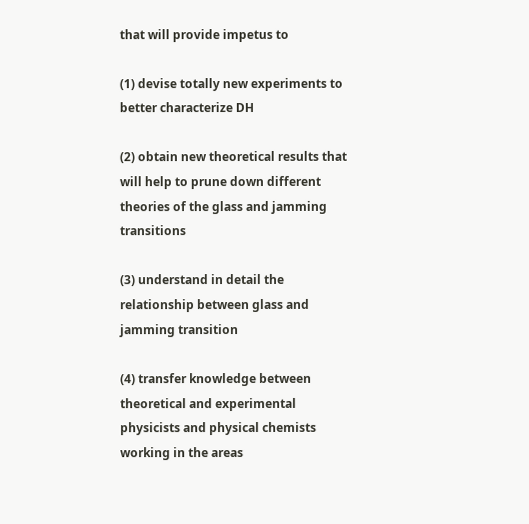that will provide impetus to

(1) devise totally new experiments to better characterize DH

(2) obtain new theoretical results that will help to prune down different theories of the glass and jamming  transitions

(3) understand in detail the relationship between glass and jamming transition

(4) transfer knowledge between theoretical and experimental physicists and physical chemists working in the areas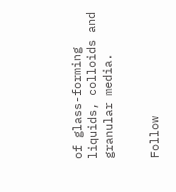of glass-forming liquids, colloids and granular media.


Follow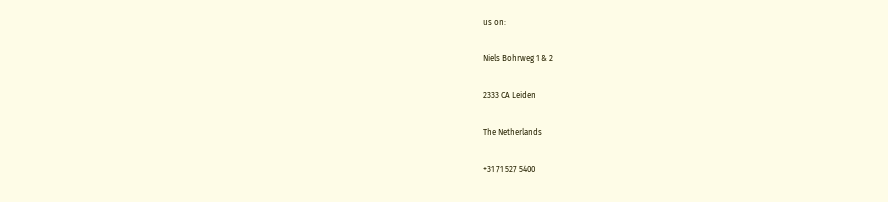us on:

Niels Bohrweg 1 & 2

2333 CA Leiden

The Netherlands

+31 71 527 5400